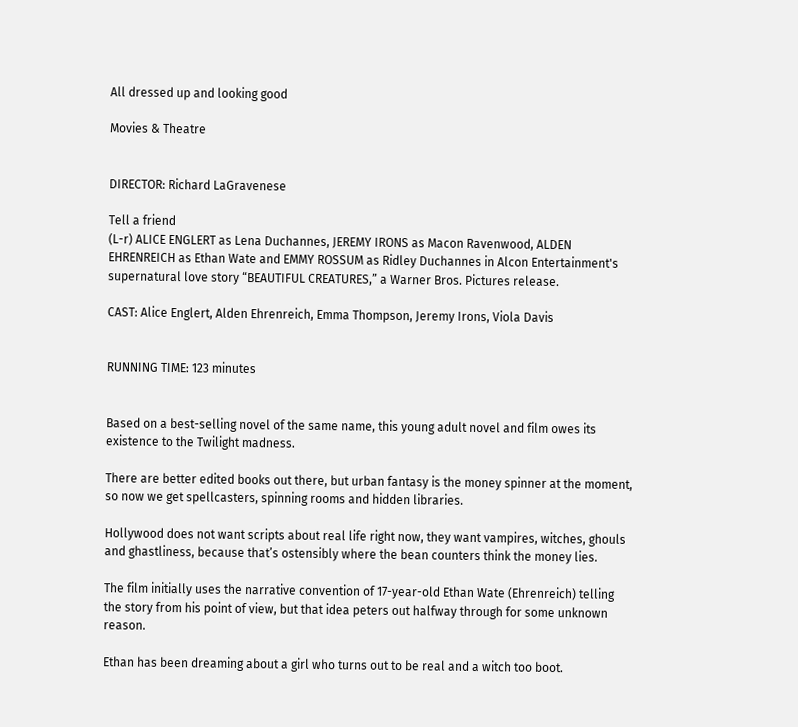All dressed up and looking good

Movies & Theatre


DIRECTOR: Richard LaGravenese

Tell a friend
(L-r) ALICE ENGLERT as Lena Duchannes, JEREMY IRONS as Macon Ravenwood, ALDEN EHRENREICH as Ethan Wate and EMMY ROSSUM as Ridley Duchannes in Alcon Entertainment's supernatural love story “BEAUTIFUL CREATURES,” a Warner Bros. Pictures release.

CAST: Alice Englert, Alden Ehrenreich, Emma Thompson, Jeremy Irons, Viola Davis


RUNNING TIME: 123 minutes


Based on a best-selling novel of the same name, this young adult novel and film owes its existence to the Twilight madness.

There are better edited books out there, but urban fantasy is the money spinner at the moment, so now we get spellcasters, spinning rooms and hidden libraries.

Hollywood does not want scripts about real life right now, they want vampires, witches, ghouls and ghastliness, because that’s ostensibly where the bean counters think the money lies.

The film initially uses the narrative convention of 17-year-old Ethan Wate (Ehrenreich) telling the story from his point of view, but that idea peters out halfway through for some unknown reason.

Ethan has been dreaming about a girl who turns out to be real and a witch too boot.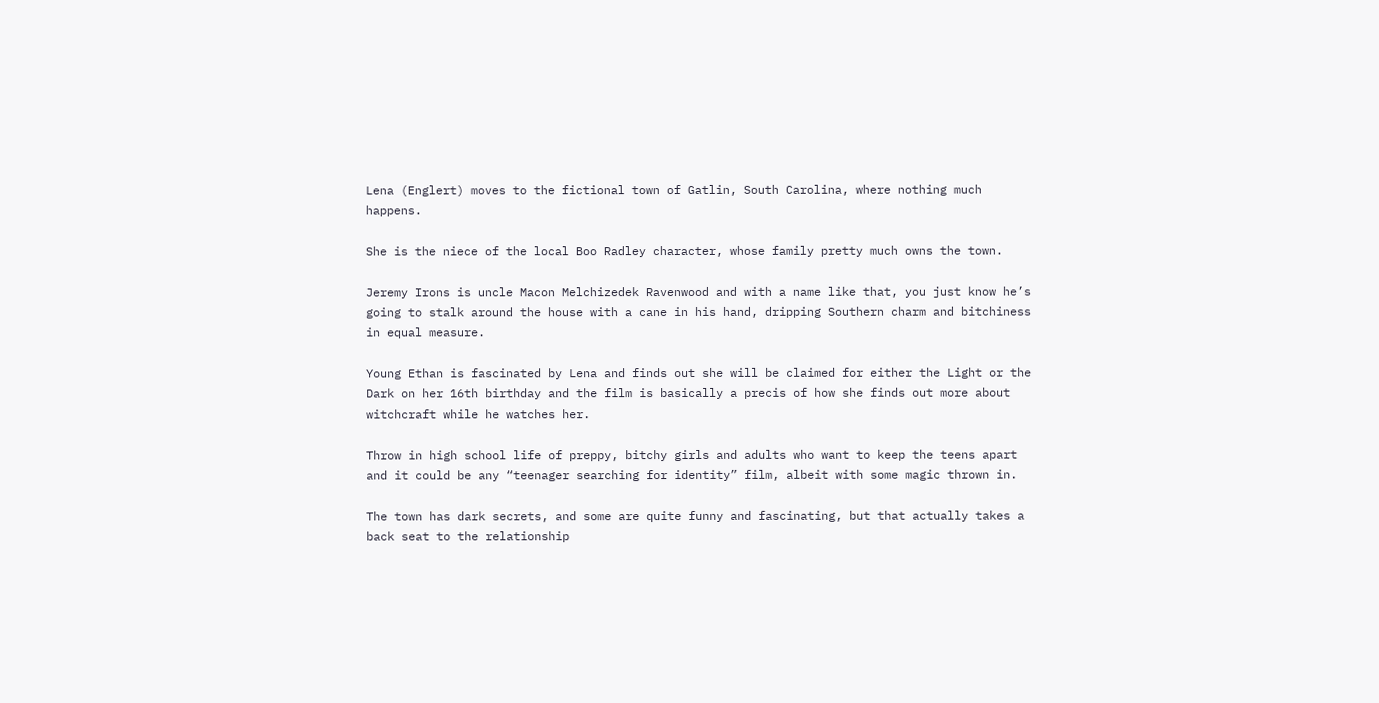Lena (Englert) moves to the fictional town of Gatlin, South Carolina, where nothing much happens.

She is the niece of the local Boo Radley character, whose family pretty much owns the town.

Jeremy Irons is uncle Macon Melchizedek Ravenwood and with a name like that, you just know he’s going to stalk around the house with a cane in his hand, dripping Southern charm and bitchiness in equal measure.

Young Ethan is fascinated by Lena and finds out she will be claimed for either the Light or the Dark on her 16th birthday and the film is basically a precis of how she finds out more about witchcraft while he watches her.

Throw in high school life of preppy, bitchy girls and adults who want to keep the teens apart and it could be any “teenager searching for identity” film, albeit with some magic thrown in.

The town has dark secrets, and some are quite funny and fascinating, but that actually takes a back seat to the relationship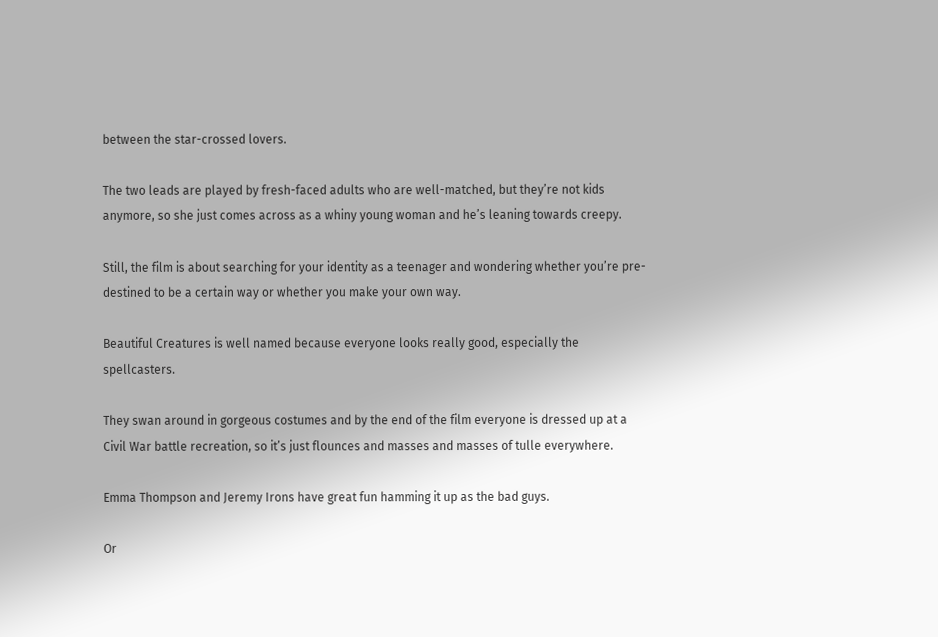between the star-crossed lovers.

The two leads are played by fresh-faced adults who are well-matched, but they’re not kids anymore, so she just comes across as a whiny young woman and he’s leaning towards creepy.

Still, the film is about searching for your identity as a teenager and wondering whether you’re pre-destined to be a certain way or whether you make your own way.

Beautiful Creatures is well named because everyone looks really good, especially the spellcasters.

They swan around in gorgeous costumes and by the end of the film everyone is dressed up at a Civil War battle recreation, so it’s just flounces and masses and masses of tulle everywhere.

Emma Thompson and Jeremy Irons have great fun hamming it up as the bad guys.

Or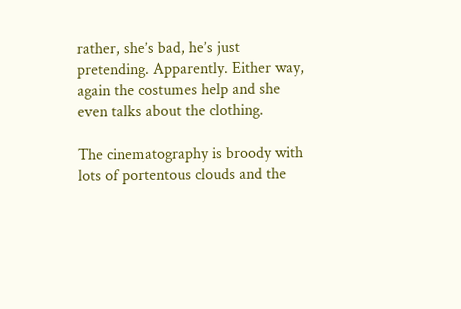rather, she’s bad, he’s just pretending. Apparently. Either way, again the costumes help and she even talks about the clothing.

The cinematography is broody with lots of portentous clouds and the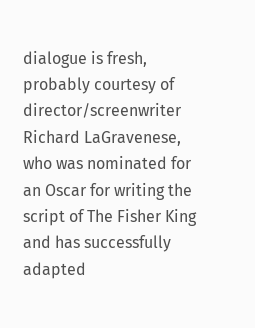dialogue is fresh, probably courtesy of director/screenwriter Richard LaGravenese, who was nominated for an Oscar for writing the script of The Fisher King and has successfully adapted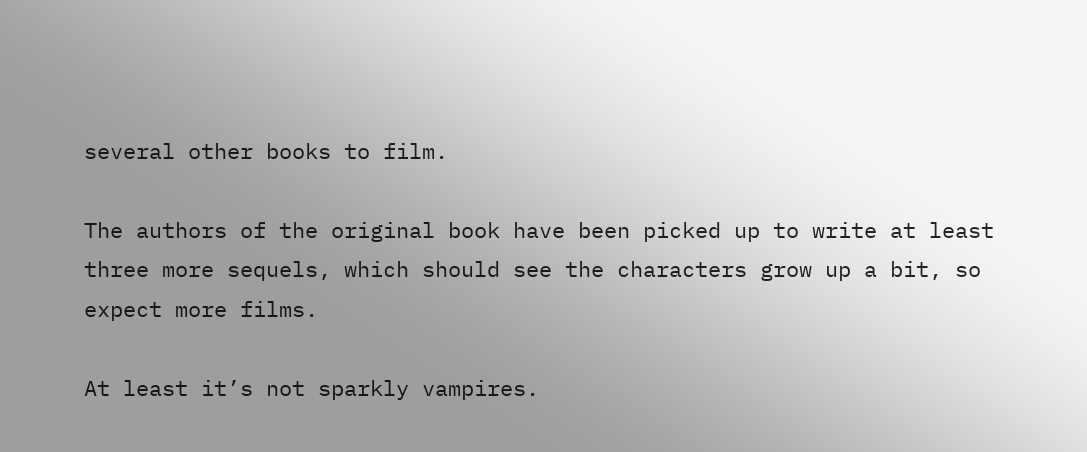several other books to film.

The authors of the original book have been picked up to write at least three more sequels, which should see the characters grow up a bit, so expect more films.

At least it’s not sparkly vampires.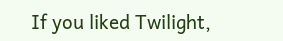If you liked Twilight,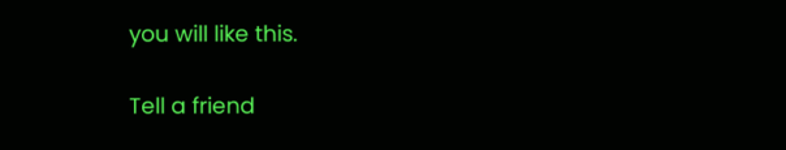you will like this.

Tell a friend